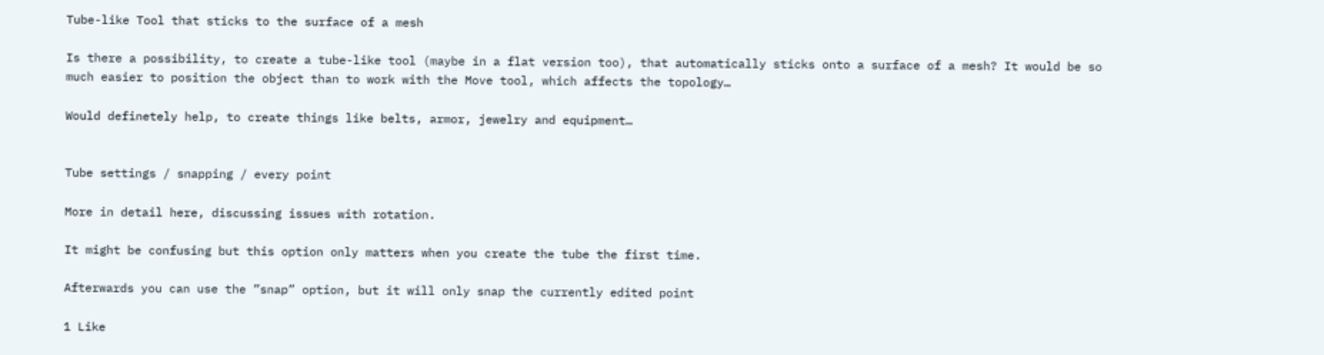Tube-like Tool that sticks to the surface of a mesh

Is there a possibility, to create a tube-like tool (maybe in a flat version too), that automatically sticks onto a surface of a mesh? It would be so much easier to position the object than to work with the Move tool, which affects the topology…

Would definetely help, to create things like belts, armor, jewelry and equipment…


Tube settings / snapping / every point

More in detail here, discussing issues with rotation.

It might be confusing but this option only matters when you create the tube the first time.

Afterwards you can use the ”snap” option, but it will only snap the currently edited point

1 Like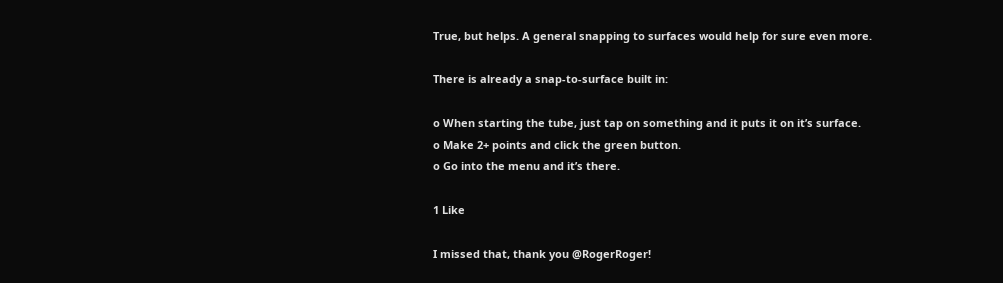True, but helps. A general snapping to surfaces would help for sure even more.

There is already a snap-to-surface built in:

o When starting the tube, just tap on something and it puts it on it’s surface.
o Make 2+ points and click the green button.
o Go into the menu and it’s there.

1 Like

I missed that, thank you @RogerRoger!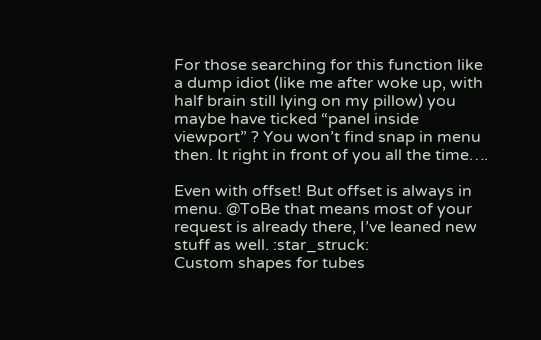For those searching for this function like a dump idiot (like me after woke up, with half brain still lying on my pillow) you maybe have ticked “panel inside viewport” ? You won’t find snap in menu then. It right in front of you all the time….

Even with offset! But offset is always in menu. @ToBe that means most of your request is already there, I’ve leaned new stuff as well. :star_struck:
Custom shapes for tubes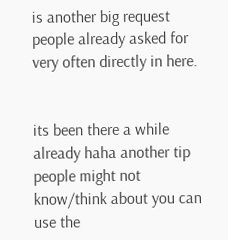is another big request people already asked for very often directly in here.


its been there a while already haha another tip people might not know/think about you can use the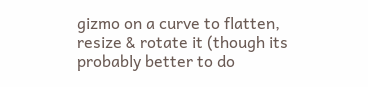gizmo on a curve to flatten, resize & rotate it (though its probably better to do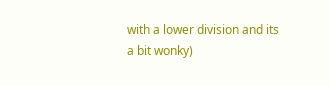with a lower division and its a bit wonky)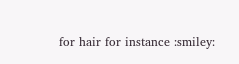for hair for instance :smiley: